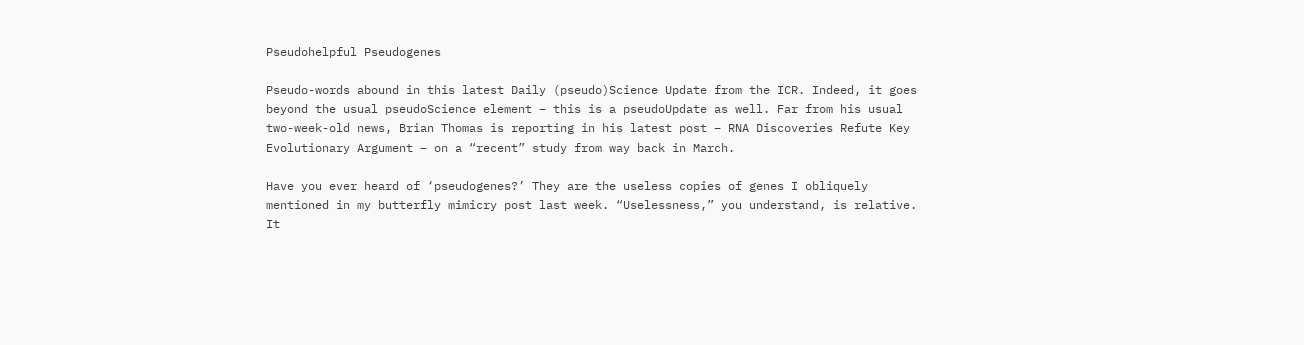Pseudohelpful Pseudogenes

Pseudo-words abound in this latest Daily (pseudo)Science Update from the ICR. Indeed, it goes beyond the usual pseudoScience element – this is a pseudoUpdate as well. Far from his usual two-week-old news, Brian Thomas is reporting in his latest post – RNA Discoveries Refute Key Evolutionary Argument – on a “recent” study from way back in March.

Have you ever heard of ‘pseudogenes?’ They are the useless copies of genes I obliquely mentioned in my butterfly mimicry post last week. “Uselessness,” you understand, is relative. It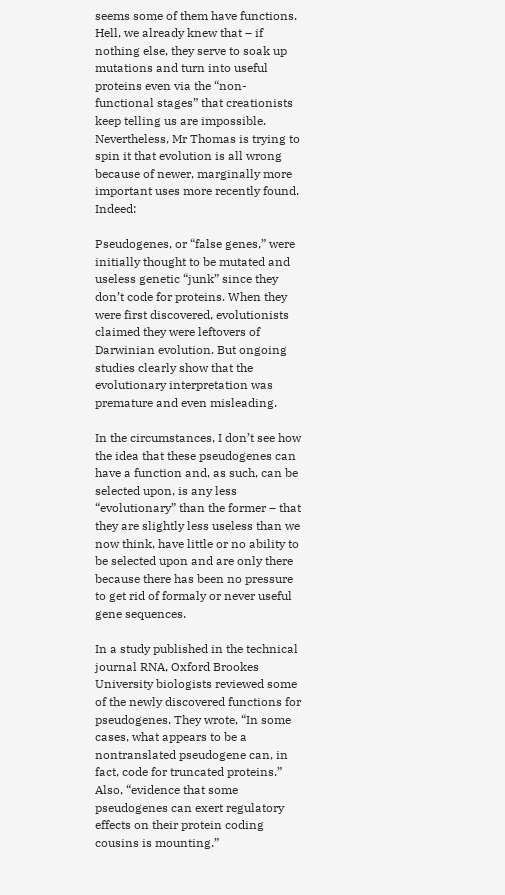seems some of them have functions. Hell, we already knew that – if nothing else, they serve to soak up mutations and turn into useful proteins even via the “non-functional stages” that creationists keep telling us are impossible. Nevertheless, Mr Thomas is trying to spin it that evolution is all wrong because of newer, marginally more important uses more recently found. Indeed:

Pseudogenes, or “false genes,” were initially thought to be mutated and useless genetic “junk” since they don’t code for proteins. When they were first discovered, evolutionists claimed they were leftovers of Darwinian evolution. But ongoing studies clearly show that the evolutionary interpretation was premature and even misleading.

In the circumstances, I don’t see how the idea that these pseudogenes can have a function and, as such, can be selected upon, is any less “evolutionary” than the former – that they are slightly less useless than we now think, have little or no ability to be selected upon and are only there because there has been no pressure to get rid of formaly or never useful gene sequences.

In a study published in the technical journal RNA, Oxford Brookes University biologists reviewed some of the newly discovered functions for pseudogenes. They wrote, “In some cases, what appears to be a nontranslated pseudogene can, in fact, code for truncated proteins.” Also, “evidence that some pseudogenes can exert regulatory effects on their protein coding cousins is mounting.”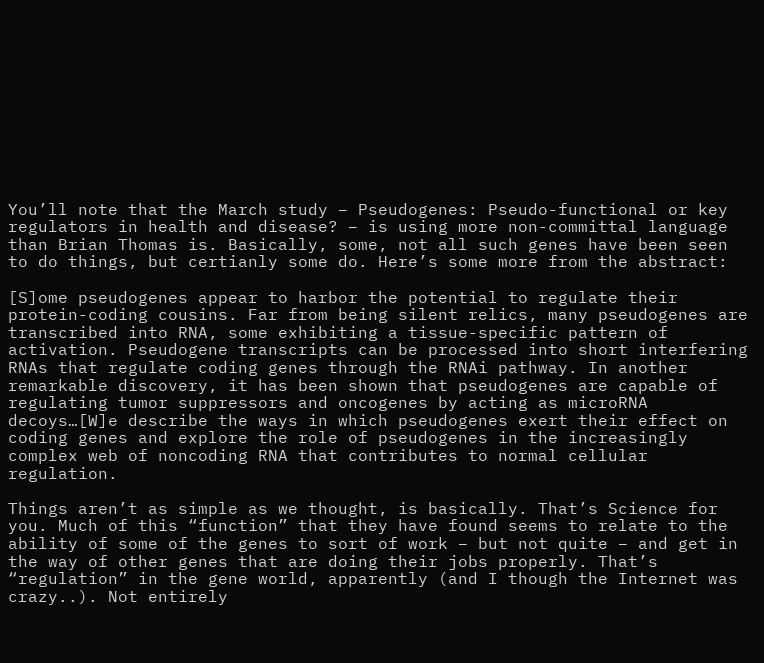You’ll note that the March study – Pseudogenes: Pseudo-functional or key regulators in health and disease? – is using more non-committal language than Brian Thomas is. Basically, some, not all such genes have been seen to do things, but certianly some do. Here’s some more from the abstract:

[S]ome pseudogenes appear to harbor the potential to regulate their protein-coding cousins. Far from being silent relics, many pseudogenes are transcribed into RNA, some exhibiting a tissue-specific pattern of activation. Pseudogene transcripts can be processed into short interfering RNAs that regulate coding genes through the RNAi pathway. In another remarkable discovery, it has been shown that pseudogenes are capable of regulating tumor suppressors and oncogenes by acting as microRNA decoys…[W]e describe the ways in which pseudogenes exert their effect on coding genes and explore the role of pseudogenes in the increasingly complex web of noncoding RNA that contributes to normal cellular regulation.

Things aren’t as simple as we thought, is basically. That’s Science for you. Much of this “function” that they have found seems to relate to the ability of some of the genes to sort of work – but not quite – and get in the way of other genes that are doing their jobs properly. That’s “regulation” in the gene world, apparently (and I though the Internet was crazy..). Not entirely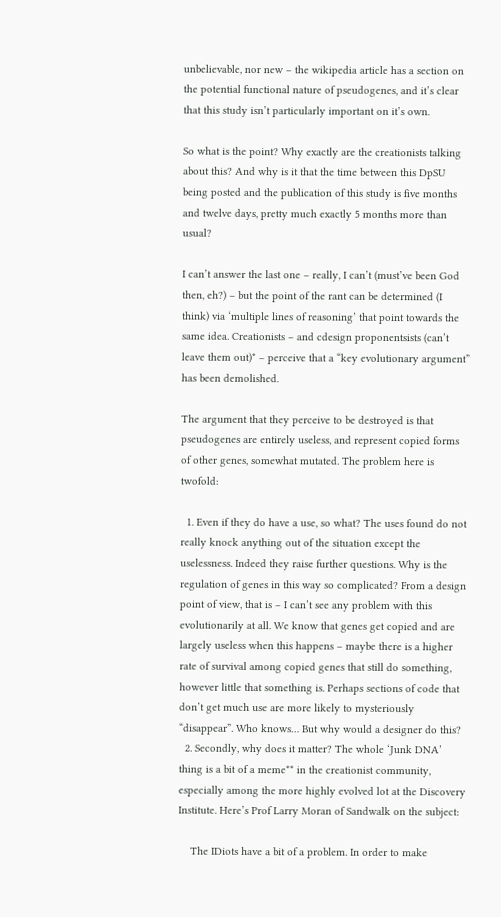unbelievable, nor new – the wikipedia article has a section on the potential functional nature of pseudogenes, and it’s clear that this study isn’t particularly important on it’s own.

So what is the point? Why exactly are the creationists talking about this? And why is it that the time between this DpSU being posted and the publication of this study is five months and twelve days, pretty much exactly 5 months more than usual?

I can’t answer the last one – really, I can’t (must’ve been God then, eh?) – but the point of the rant can be determined (I think) via ‘multiple lines of reasoning’ that point towards the same idea. Creationists – and cdesign proponentsists (can’t leave them out)* – perceive that a “key evolutionary argument” has been demolished.

The argument that they perceive to be destroyed is that pseudogenes are entirely useless, and represent copied forms of other genes, somewhat mutated. The problem here is twofold:

  1. Even if they do have a use, so what? The uses found do not really knock anything out of the situation except the uselessness. Indeed they raise further questions. Why is the regulation of genes in this way so complicated? From a design point of view, that is – I can’t see any problem with this evolutionarily at all. We know that genes get copied and are largely useless when this happens – maybe there is a higher rate of survival among copied genes that still do something, however little that something is. Perhaps sections of code that don’t get much use are more likely to mysteriously “disappear”. Who knows… But why would a designer do this?
  2. Secondly, why does it matter? The whole ‘Junk DNA’ thing is a bit of a meme** in the creationist community, especially among the more highly evolved lot at the Discovery Institute. Here’s Prof Larry Moran of Sandwalk on the subject:

    The IDiots have a bit of a problem. In order to make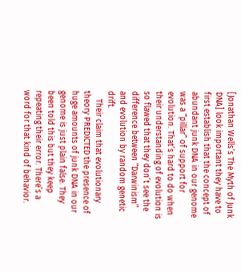[Jonathan Wells’s The Myth of Junk DNA] look important they have to first establish that the concept of abundant junk DNA in our genome was a “pillar” of support for evolution. That’s hard to do when their understanding of evolution is so flawed that they don’t see the difference between “Darwinism” and evolution by random genetic drift.
    Their claim that evolutionary theory PREDICTED the presence of huge amounts of junk DNA in our genome is just plain false. They been told this but they keep repeating their error. There’s a word for that kind of behavior.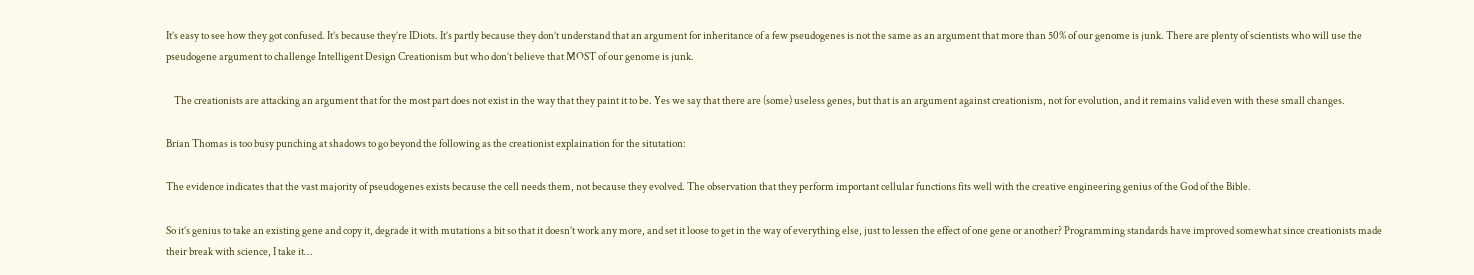It’s easy to see how they got confused. It’s because they’re IDiots. It’s partly because they don’t understand that an argument for inheritance of a few pseudogenes is not the same as an argument that more than 50% of our genome is junk. There are plenty of scientists who will use the pseudogene argument to challenge Intelligent Design Creationism but who don’t believe that MOST of our genome is junk.

    The creationists are attacking an argument that for the most part does not exist in the way that they paint it to be. Yes we say that there are (some) useless genes, but that is an argument against creationism, not for evolution, and it remains valid even with these small changes.

Brian Thomas is too busy punching at shadows to go beyond the following as the creationist explaination for the situtation:

The evidence indicates that the vast majority of pseudogenes exists because the cell needs them, not because they evolved. The observation that they perform important cellular functions fits well with the creative engineering genius of the God of the Bible.

So it’s genius to take an existing gene and copy it, degrade it with mutations a bit so that it doesn’t work any more, and set it loose to get in the way of everything else, just to lessen the effect of one gene or another? Programming standards have improved somewhat since creationists made their break with science, I take it…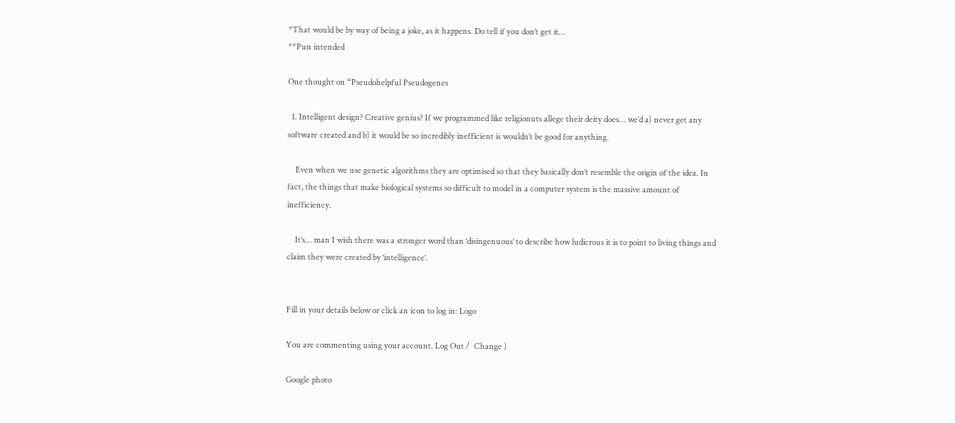*That would be by way of being a joke, as it happens. Do tell if you don’t get it…
**Pun intended

One thought on “Pseudohelpful Pseudogenes

  1. Intelligent design? Creative genius? If we programmed like religionuts allege their deity does… we’d a) never get any software created and b) it would be so incredibly inefficient is wouldn’t be good for anything.

    Even when we use genetic algorithms they are optimised so that they basically don’t resemble the origin of the idea. In fact, the things that make biological systems so difficult to model in a computer system is the massive amount of inefficiency.

    It’s… man I wish there was a stronger word than ‘disingenuous’ to describe how ludicrous it is to point to living things and claim they were created by ‘intelligence’.


Fill in your details below or click an icon to log in: Logo

You are commenting using your account. Log Out /  Change )

Google photo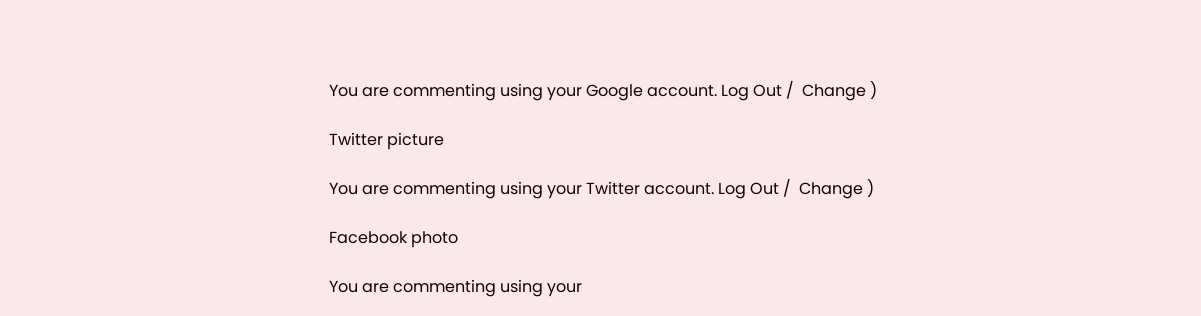You are commenting using your Google account. Log Out /  Change )

Twitter picture

You are commenting using your Twitter account. Log Out /  Change )

Facebook photo

You are commenting using your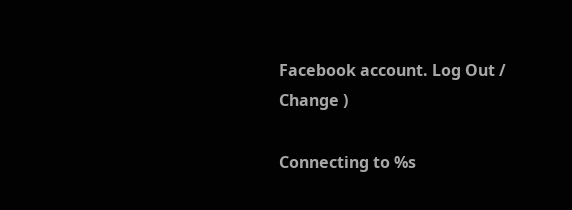Facebook account. Log Out /  Change )

Connecting to %s